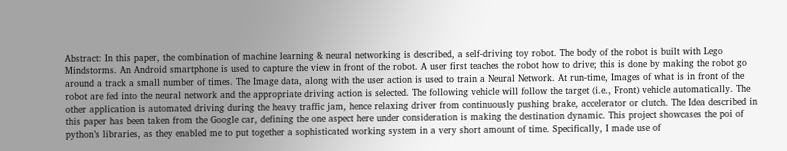Abstract: In this paper, the combination of machine learning & neural networking is described, a self-driving toy robot. The body of the robot is built with Lego Mindstorms. An Android smartphone is used to capture the view in front of the robot. A user first teaches the robot how to drive; this is done by making the robot go around a track a small number of times. The Image data, along with the user action is used to train a Neural Network. At run-time, Images of what is in front of the robot are fed into the neural network and the appropriate driving action is selected. The following vehicle will follow the target (i.e., Front) vehicle automatically. The other application is automated driving during the heavy traffic jam, hence relaxing driver from continuously pushing brake, accelerator or clutch. The Idea described in this paper has been taken from the Google car, defining the one aspect here under consideration is making the destination dynamic. This project showcases the poi of python’s libraries, as they enabled me to put together a sophisticated working system in a very short amount of time. Specifically, I made use of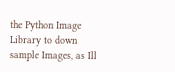the Python Image Library to down sample Images, as Ill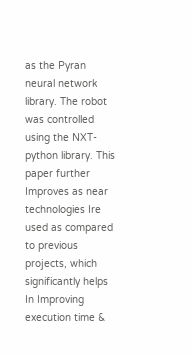as the Pyran neural network library. The robot was controlled using the NXT-python library. This paper further Improves as near technologies Ire used as compared to previous projects, which significantly helps In Improving execution time &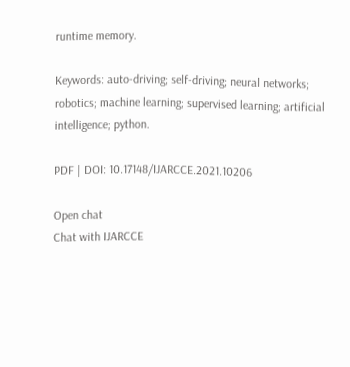runtime memory.

Keywords: auto-driving; self-driving; neural networks; robotics; machine learning; supervised learning; artificial intelligence; python.

PDF | DOI: 10.17148/IJARCCE.2021.10206

Open chat
Chat with IJARCCE